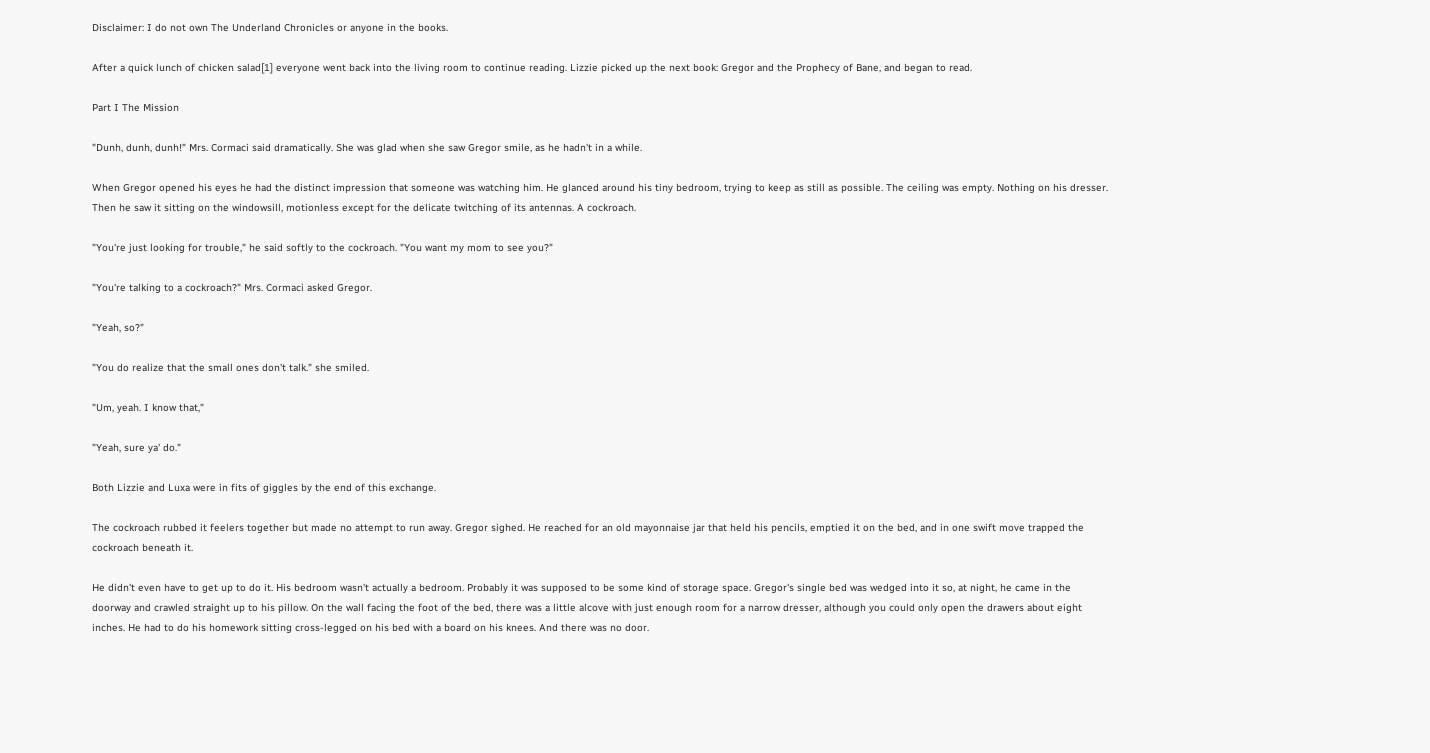Disclaimer: I do not own The Underland Chronicles or anyone in the books.

After a quick lunch of chicken salad[1] everyone went back into the living room to continue reading. Lizzie picked up the next book: Gregor and the Prophecy of Bane, and began to read.

Part I The Mission

"Dunh, dunh, dunh!" Mrs. Cormaci said dramatically. She was glad when she saw Gregor smile, as he hadn't in a while.

When Gregor opened his eyes he had the distinct impression that someone was watching him. He glanced around his tiny bedroom, trying to keep as still as possible. The ceiling was empty. Nothing on his dresser. Then he saw it sitting on the windowsill, motionless except for the delicate twitching of its antennas. A cockroach.

"You're just looking for trouble," he said softly to the cockroach. "You want my mom to see you?"

"You're talking to a cockroach?" Mrs. Cormaci asked Gregor.

"Yeah, so?"

"You do realize that the small ones don't talk." she smiled.

"Um, yeah. I know that,"

"Yeah, sure ya' do."

Both Lizzie and Luxa were in fits of giggles by the end of this exchange.

The cockroach rubbed it feelers together but made no attempt to run away. Gregor sighed. He reached for an old mayonnaise jar that held his pencils, emptied it on the bed, and in one swift move trapped the cockroach beneath it.

He didn't even have to get up to do it. His bedroom wasn't actually a bedroom. Probably it was supposed to be some kind of storage space. Gregor's single bed was wedged into it so, at night, he came in the doorway and crawled straight up to his pillow. On the wall facing the foot of the bed, there was a little alcove with just enough room for a narrow dresser, although you could only open the drawers about eight inches. He had to do his homework sitting cross-legged on his bed with a board on his knees. And there was no door.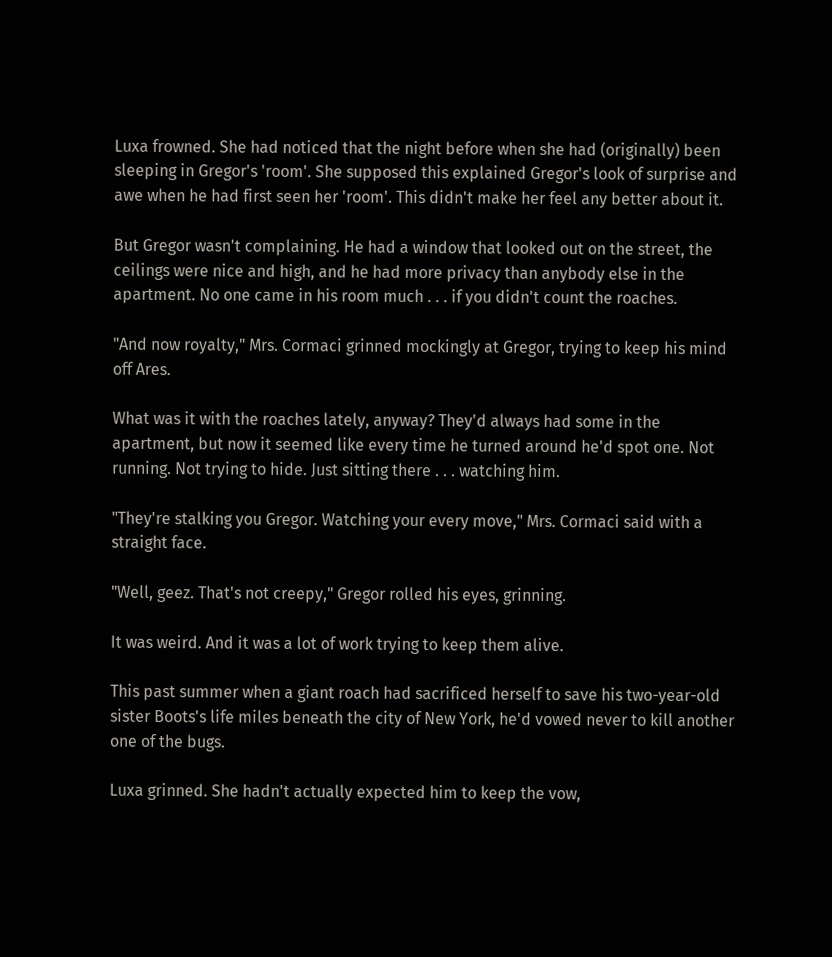Luxa frowned. She had noticed that the night before when she had (originally) been sleeping in Gregor's 'room'. She supposed this explained Gregor's look of surprise and awe when he had first seen her 'room'. This didn't make her feel any better about it.

But Gregor wasn't complaining. He had a window that looked out on the street, the ceilings were nice and high, and he had more privacy than anybody else in the apartment. No one came in his room much . . . if you didn't count the roaches.

"And now royalty," Mrs. Cormaci grinned mockingly at Gregor, trying to keep his mind off Ares.

What was it with the roaches lately, anyway? They'd always had some in the apartment, but now it seemed like every time he turned around he'd spot one. Not running. Not trying to hide. Just sitting there . . . watching him.

"They're stalking you Gregor. Watching your every move," Mrs. Cormaci said with a straight face.

"Well, geez. That's not creepy," Gregor rolled his eyes, grinning.

It was weird. And it was a lot of work trying to keep them alive.

This past summer when a giant roach had sacrificed herself to save his two-year-old sister Boots's life miles beneath the city of New York, he'd vowed never to kill another one of the bugs.

Luxa grinned. She hadn't actually expected him to keep the vow,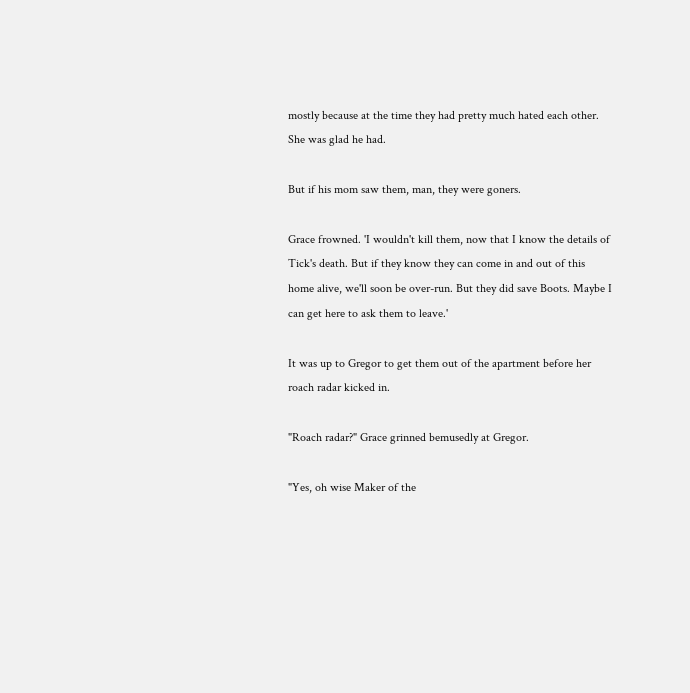mostly because at the time they had pretty much hated each other. She was glad he had.

But if his mom saw them, man, they were goners.

Grace frowned. 'I wouldn't kill them, now that I know the details of Tick's death. But if they know they can come in and out of this home alive, we'll soon be over-run. But they did save Boots. Maybe I can get here to ask them to leave.'

It was up to Gregor to get them out of the apartment before her roach radar kicked in.

"Roach radar?" Grace grinned bemusedly at Gregor.

"Yes, oh wise Maker of the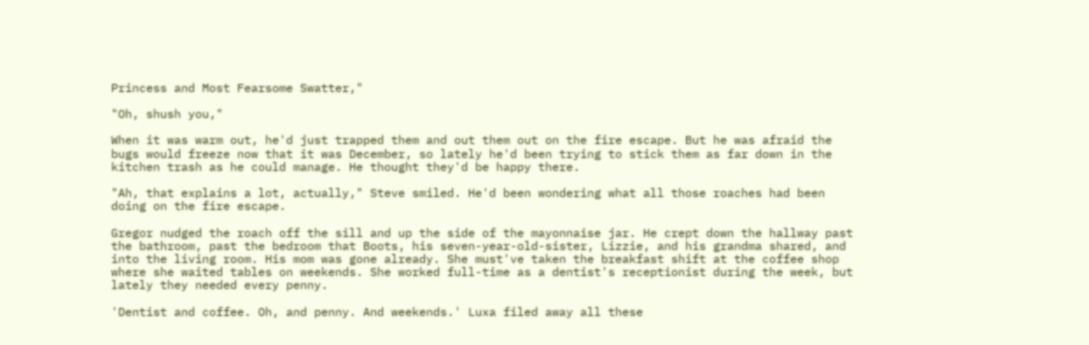Princess and Most Fearsome Swatter,"

"Oh, shush you,"

When it was warm out, he'd just trapped them and out them out on the fire escape. But he was afraid the bugs would freeze now that it was December, so lately he'd been trying to stick them as far down in the kitchen trash as he could manage. He thought they'd be happy there.

"Ah, that explains a lot, actually," Steve smiled. He'd been wondering what all those roaches had been doing on the fire escape.

Gregor nudged the roach off the sill and up the side of the mayonnaise jar. He crept down the hallway past the bathroom, past the bedroom that Boots, his seven-year-old-sister, Lizzie, and his grandma shared, and into the living room. His mom was gone already. She must've taken the breakfast shift at the coffee shop where she waited tables on weekends. She worked full-time as a dentist's receptionist during the week, but lately they needed every penny.

'Dentist and coffee. Oh, and penny. And weekends.' Luxa filed away all these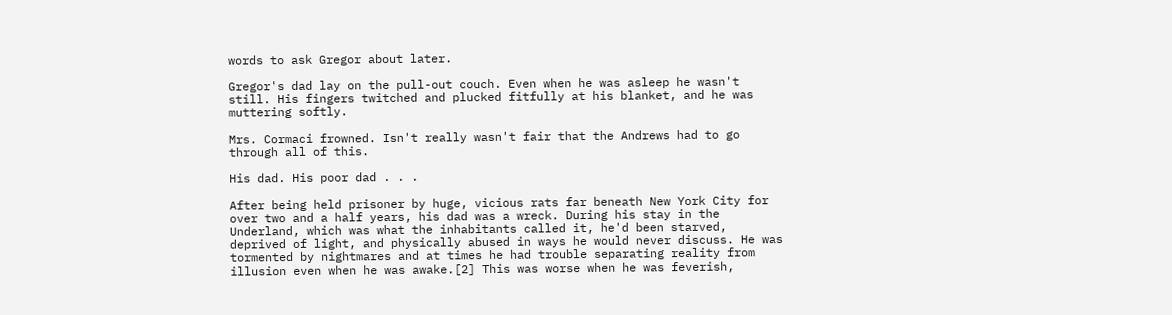words to ask Gregor about later.

Gregor's dad lay on the pull-out couch. Even when he was asleep he wasn't still. His fingers twitched and plucked fitfully at his blanket, and he was muttering softly.

Mrs. Cormaci frowned. Isn't really wasn't fair that the Andrews had to go through all of this.

His dad. His poor dad . . .

After being held prisoner by huge, vicious rats far beneath New York City for over two and a half years, his dad was a wreck. During his stay in the Underland, which was what the inhabitants called it, he'd been starved, deprived of light, and physically abused in ways he would never discuss. He was tormented by nightmares and at times he had trouble separating reality from illusion even when he was awake.[2] This was worse when he was feverish,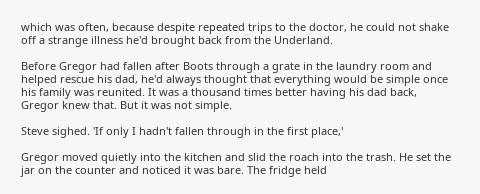which was often, because despite repeated trips to the doctor, he could not shake off a strange illness he'd brought back from the Underland.

Before Gregor had fallen after Boots through a grate in the laundry room and helped rescue his dad, he'd always thought that everything would be simple once his family was reunited. It was a thousand times better having his dad back, Gregor knew that. But it was not simple.

Steve sighed. 'If only I hadn't fallen through in the first place,'

Gregor moved quietly into the kitchen and slid the roach into the trash. He set the jar on the counter and noticed it was bare. The fridge held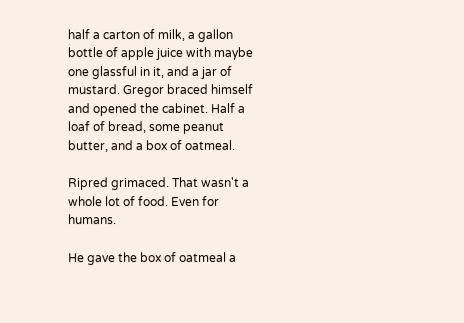half a carton of milk, a gallon bottle of apple juice with maybe one glassful in it, and a jar of mustard. Gregor braced himself and opened the cabinet. Half a loaf of bread, some peanut butter, and a box of oatmeal.

Ripred grimaced. That wasn't a whole lot of food. Even for humans.

He gave the box of oatmeal a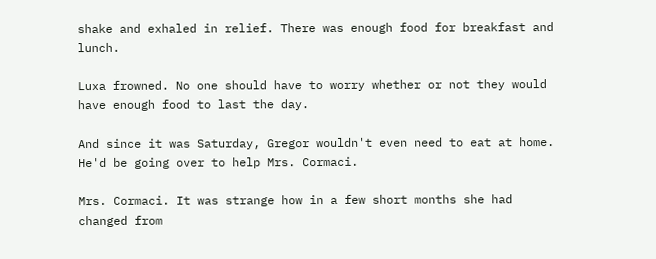shake and exhaled in relief. There was enough food for breakfast and lunch.

Luxa frowned. No one should have to worry whether or not they would have enough food to last the day.

And since it was Saturday, Gregor wouldn't even need to eat at home. He'd be going over to help Mrs. Cormaci.

Mrs. Cormaci. It was strange how in a few short months she had changed from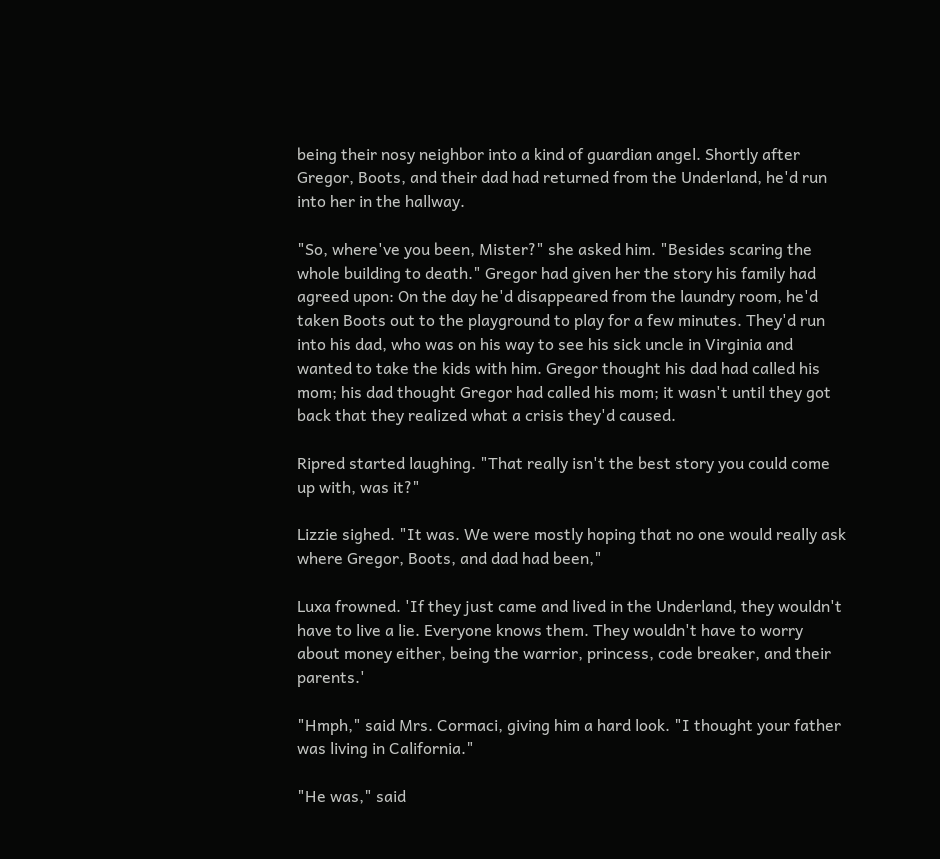being their nosy neighbor into a kind of guardian angel. Shortly after Gregor, Boots, and their dad had returned from the Underland, he'd run into her in the hallway.

"So, where've you been, Mister?" she asked him. "Besides scaring the whole building to death." Gregor had given her the story his family had agreed upon: On the day he'd disappeared from the laundry room, he'd taken Boots out to the playground to play for a few minutes. They'd run into his dad, who was on his way to see his sick uncle in Virginia and wanted to take the kids with him. Gregor thought his dad had called his mom; his dad thought Gregor had called his mom; it wasn't until they got back that they realized what a crisis they'd caused.

Ripred started laughing. "That really isn't the best story you could come up with, was it?"

Lizzie sighed. "It was. We were mostly hoping that no one would really ask where Gregor, Boots, and dad had been,"

Luxa frowned. 'If they just came and lived in the Underland, they wouldn't have to live a lie. Everyone knows them. They wouldn't have to worry about money either, being the warrior, princess, code breaker, and their parents.'

"Hmph," said Mrs. Cormaci, giving him a hard look. "I thought your father was living in California."

"He was," said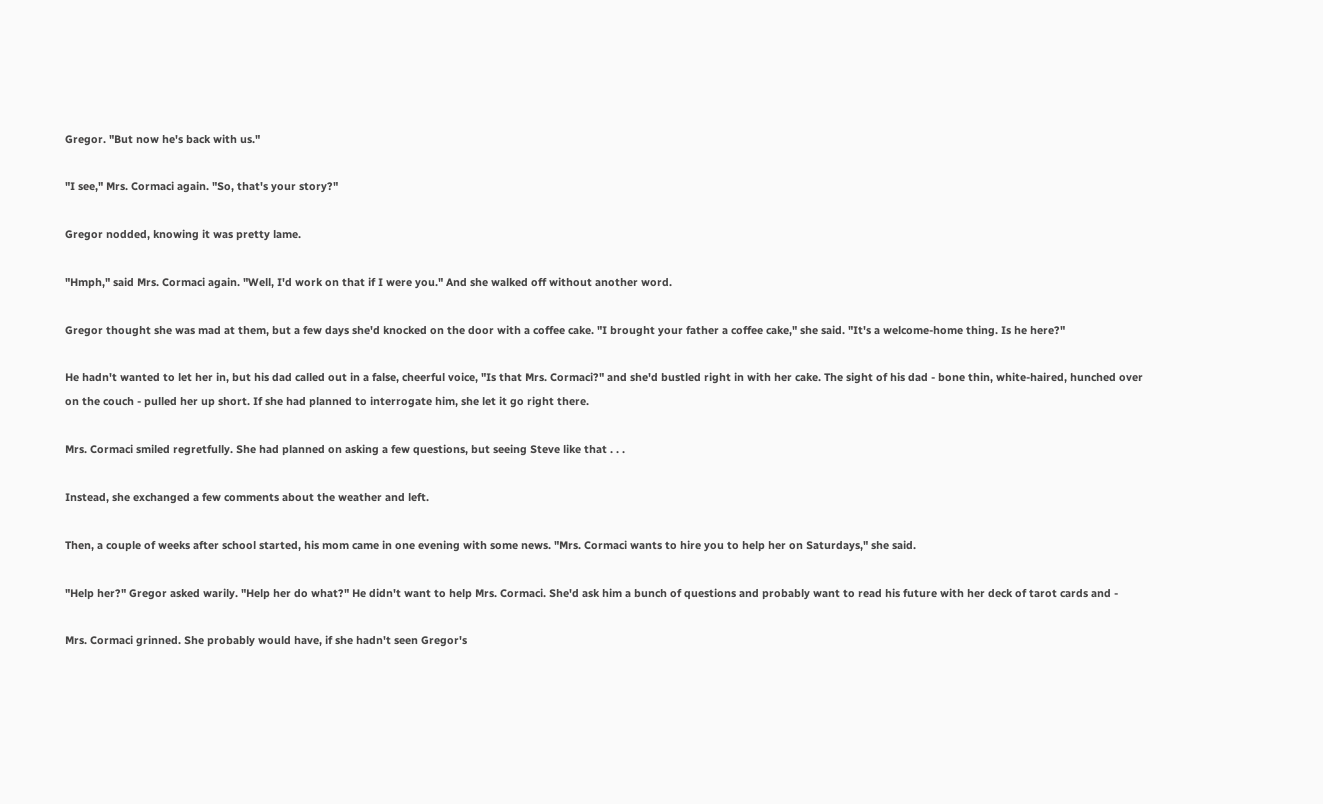Gregor. "But now he's back with us."

"I see," Mrs. Cormaci again. "So, that's your story?"

Gregor nodded, knowing it was pretty lame.

"Hmph," said Mrs. Cormaci again. "Well, I'd work on that if I were you." And she walked off without another word.

Gregor thought she was mad at them, but a few days she'd knocked on the door with a coffee cake. "I brought your father a coffee cake," she said. "It's a welcome-home thing. Is he here?"

He hadn't wanted to let her in, but his dad called out in a false, cheerful voice, "Is that Mrs. Cormaci?" and she'd bustled right in with her cake. The sight of his dad - bone thin, white-haired, hunched over on the couch - pulled her up short. If she had planned to interrogate him, she let it go right there.

Mrs. Cormaci smiled regretfully. She had planned on asking a few questions, but seeing Steve like that . . .

Instead, she exchanged a few comments about the weather and left.

Then, a couple of weeks after school started, his mom came in one evening with some news. "Mrs. Cormaci wants to hire you to help her on Saturdays," she said.

"Help her?" Gregor asked warily. "Help her do what?" He didn't want to help Mrs. Cormaci. She'd ask him a bunch of questions and probably want to read his future with her deck of tarot cards and -

Mrs. Cormaci grinned. She probably would have, if she hadn't seen Gregor's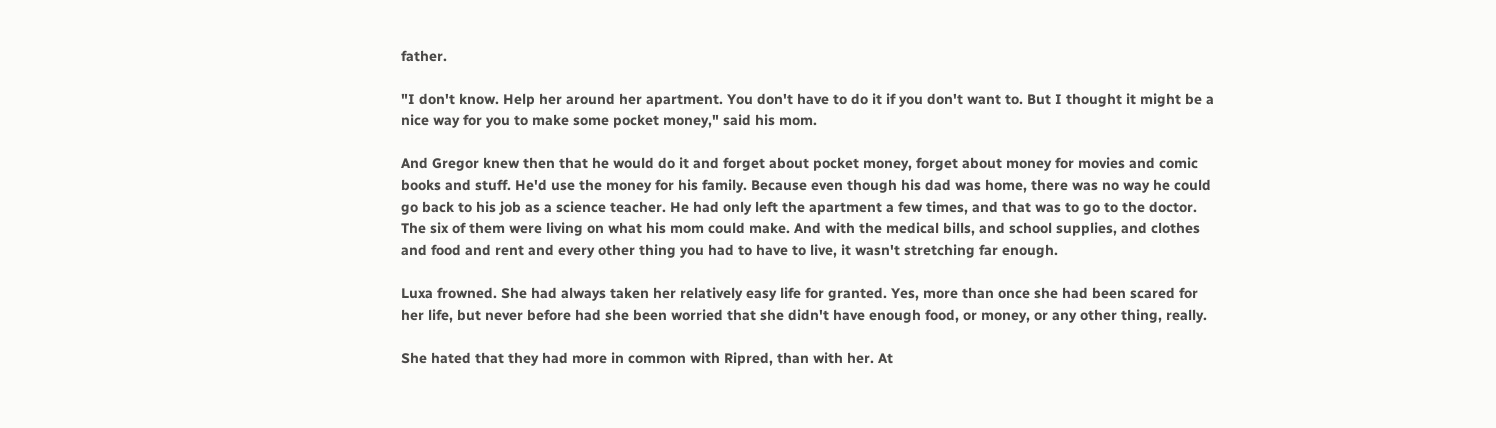father.

"I don't know. Help her around her apartment. You don't have to do it if you don't want to. But I thought it might be a nice way for you to make some pocket money," said his mom.

And Gregor knew then that he would do it and forget about pocket money, forget about money for movies and comic books and stuff. He'd use the money for his family. Because even though his dad was home, there was no way he could go back to his job as a science teacher. He had only left the apartment a few times, and that was to go to the doctor. The six of them were living on what his mom could make. And with the medical bills, and school supplies, and clothes and food and rent and every other thing you had to have to live, it wasn't stretching far enough.

Luxa frowned. She had always taken her relatively easy life for granted. Yes, more than once she had been scared for her life, but never before had she been worried that she didn't have enough food, or money, or any other thing, really.

She hated that they had more in common with Ripred, than with her. At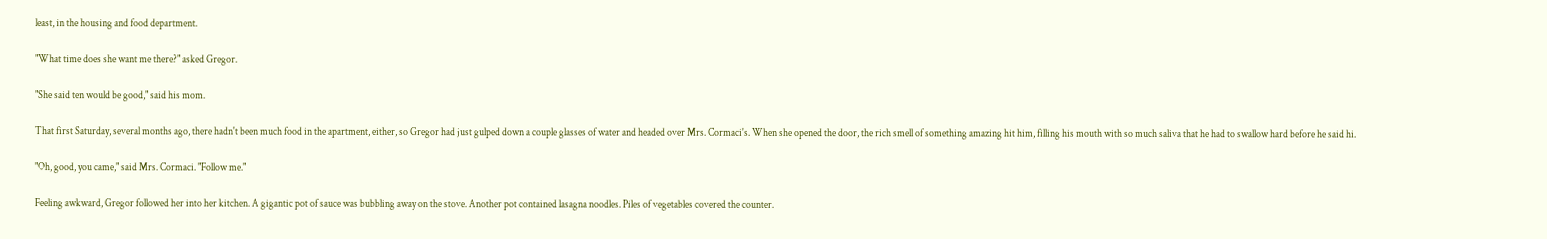least, in the housing and food department.

"What time does she want me there?" asked Gregor.

"She said ten would be good," said his mom.

That first Saturday, several months ago, there hadn't been much food in the apartment, either, so Gregor had just gulped down a couple glasses of water and headed over Mrs. Cormaci's. When she opened the door, the rich smell of something amazing hit him, filling his mouth with so much saliva that he had to swallow hard before he said hi.

"Oh, good, you came," said Mrs. Cormaci. "Follow me."

Feeling awkward, Gregor followed her into her kitchen. A gigantic pot of sauce was bubbling away on the stove. Another pot contained lasagna noodles. Piles of vegetables covered the counter.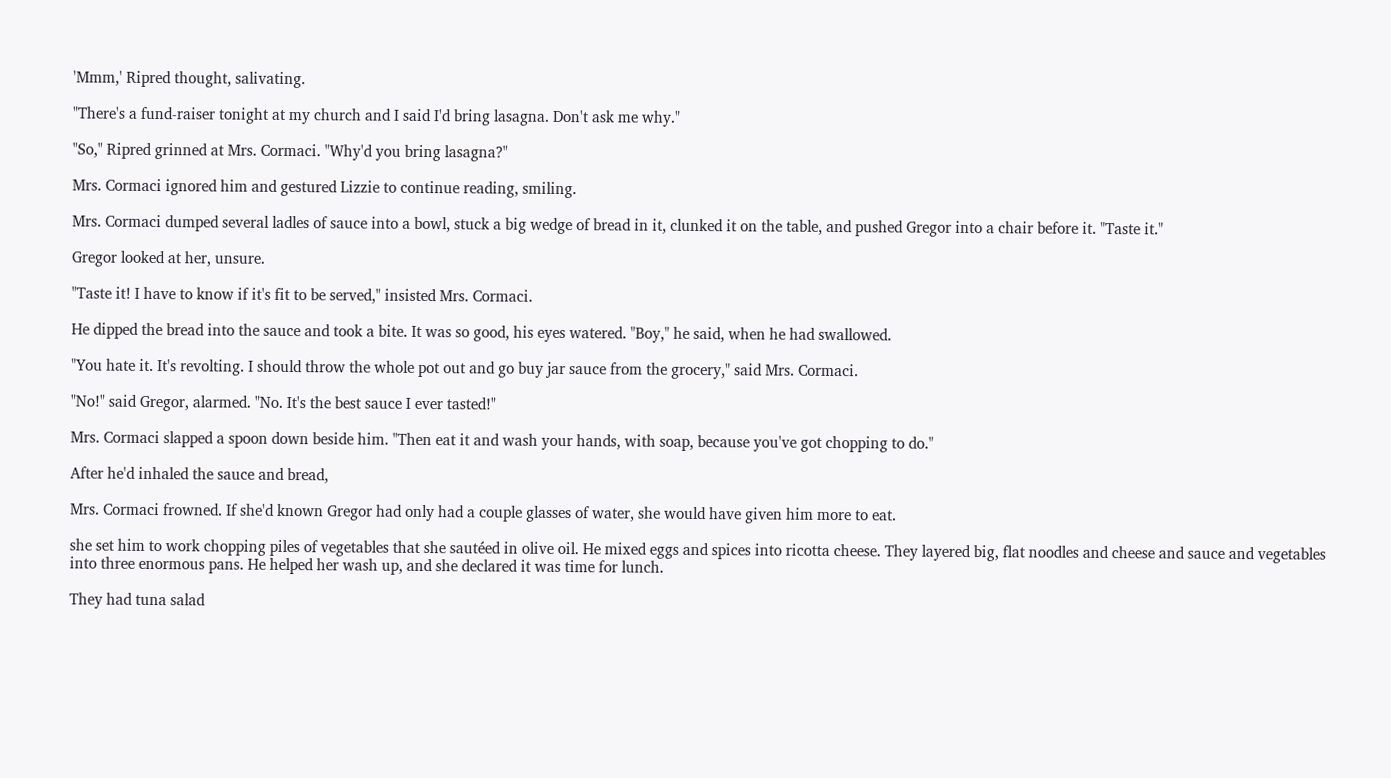'Mmm,' Ripred thought, salivating.

"There's a fund-raiser tonight at my church and I said I'd bring lasagna. Don't ask me why."

"So," Ripred grinned at Mrs. Cormaci. "Why'd you bring lasagna?"

Mrs. Cormaci ignored him and gestured Lizzie to continue reading, smiling.

Mrs. Cormaci dumped several ladles of sauce into a bowl, stuck a big wedge of bread in it, clunked it on the table, and pushed Gregor into a chair before it. "Taste it."

Gregor looked at her, unsure.

"Taste it! I have to know if it's fit to be served," insisted Mrs. Cormaci.

He dipped the bread into the sauce and took a bite. It was so good, his eyes watered. "Boy," he said, when he had swallowed.

"You hate it. It's revolting. I should throw the whole pot out and go buy jar sauce from the grocery," said Mrs. Cormaci.

"No!" said Gregor, alarmed. "No. It's the best sauce I ever tasted!"

Mrs. Cormaci slapped a spoon down beside him. "Then eat it and wash your hands, with soap, because you've got chopping to do."

After he'd inhaled the sauce and bread,

Mrs. Cormaci frowned. If she'd known Gregor had only had a couple glasses of water, she would have given him more to eat.

she set him to work chopping piles of vegetables that she sautéed in olive oil. He mixed eggs and spices into ricotta cheese. They layered big, flat noodles and cheese and sauce and vegetables into three enormous pans. He helped her wash up, and she declared it was time for lunch.

They had tuna salad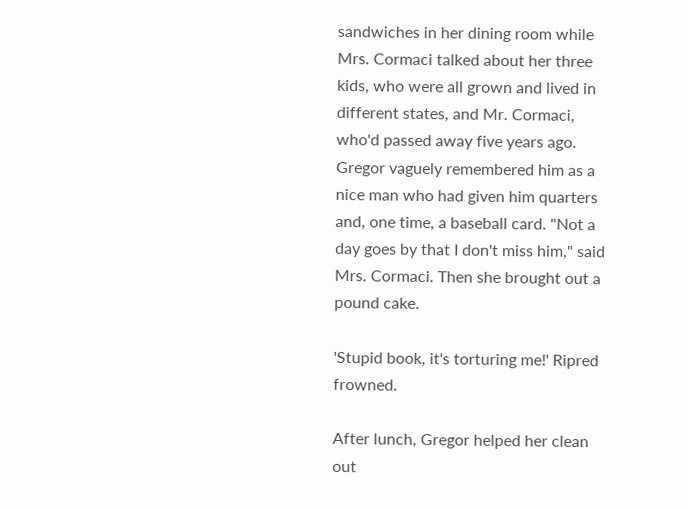sandwiches in her dining room while Mrs. Cormaci talked about her three kids, who were all grown and lived in different states, and Mr. Cormaci, who'd passed away five years ago. Gregor vaguely remembered him as a nice man who had given him quarters and, one time, a baseball card. "Not a day goes by that I don't miss him," said Mrs. Cormaci. Then she brought out a pound cake.

'Stupid book, it's torturing me!' Ripred frowned.

After lunch, Gregor helped her clean out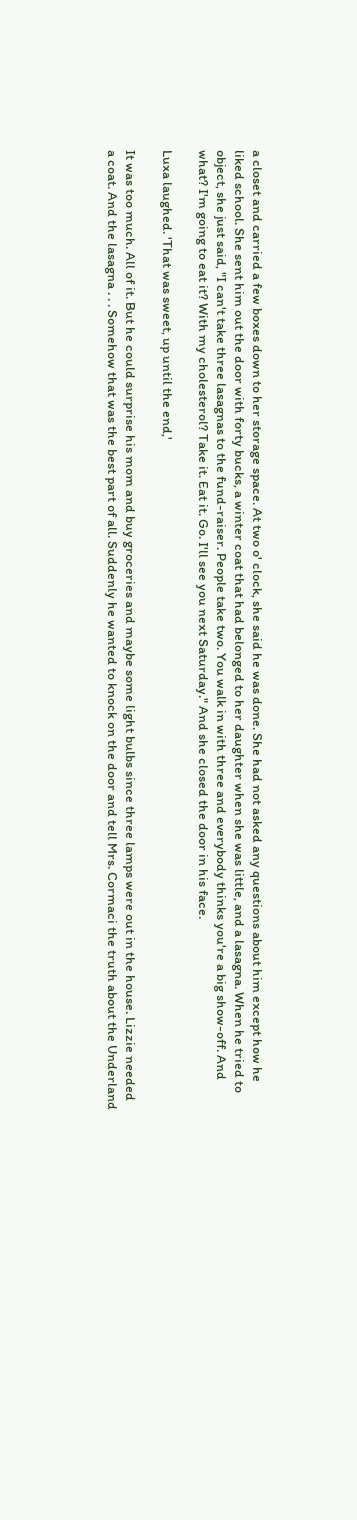a closet and carried a few boxes down to her storage space. At two o' clock, she said he was done. She had not asked any questions about him except how he liked school. She sent him out the door with forty bucks, a winter coat that had belonged to her daughter when she was little, and a lasagna. When he tried to object, she just said, "I can't take three lasagnas to the fund-raiser. People take two. You walk in with three and everybody thinks you're a big show-off. And what? I'm going to eat it? With my cholesterol? Take it. Eat it. Go. I'll see you next Saturday." And she closed the door in his face.

Luxa laughed. 'That was sweet, up until the end,'

It was too much. All of it. But he could surprise his mom and buy groceries and maybe some light bulbs since three lamps were out in the house. Lizzie needed a coat. And the lasagna . . . Somehow that was the best part of all. Suddenly he wanted to knock on the door and tell Mrs. Cormaci the truth about the Underland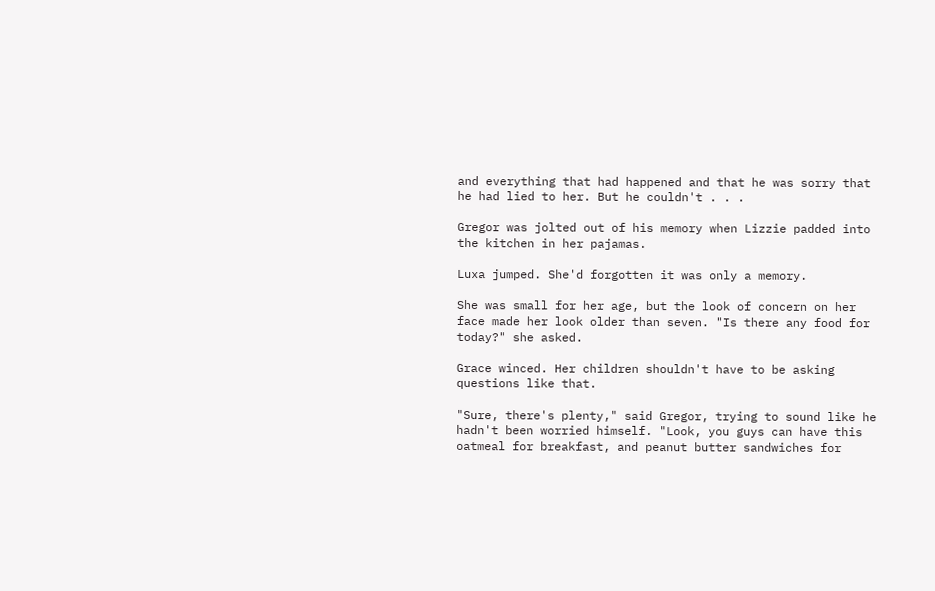and everything that had happened and that he was sorry that he had lied to her. But he couldn't . . .

Gregor was jolted out of his memory when Lizzie padded into the kitchen in her pajamas.

Luxa jumped. She'd forgotten it was only a memory.

She was small for her age, but the look of concern on her face made her look older than seven. "Is there any food for today?" she asked.

Grace winced. Her children shouldn't have to be asking questions like that.

"Sure, there's plenty," said Gregor, trying to sound like he hadn't been worried himself. "Look, you guys can have this oatmeal for breakfast, and peanut butter sandwiches for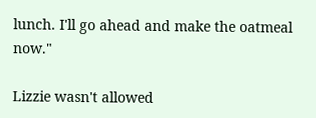lunch. I'll go ahead and make the oatmeal now."

Lizzie wasn't allowed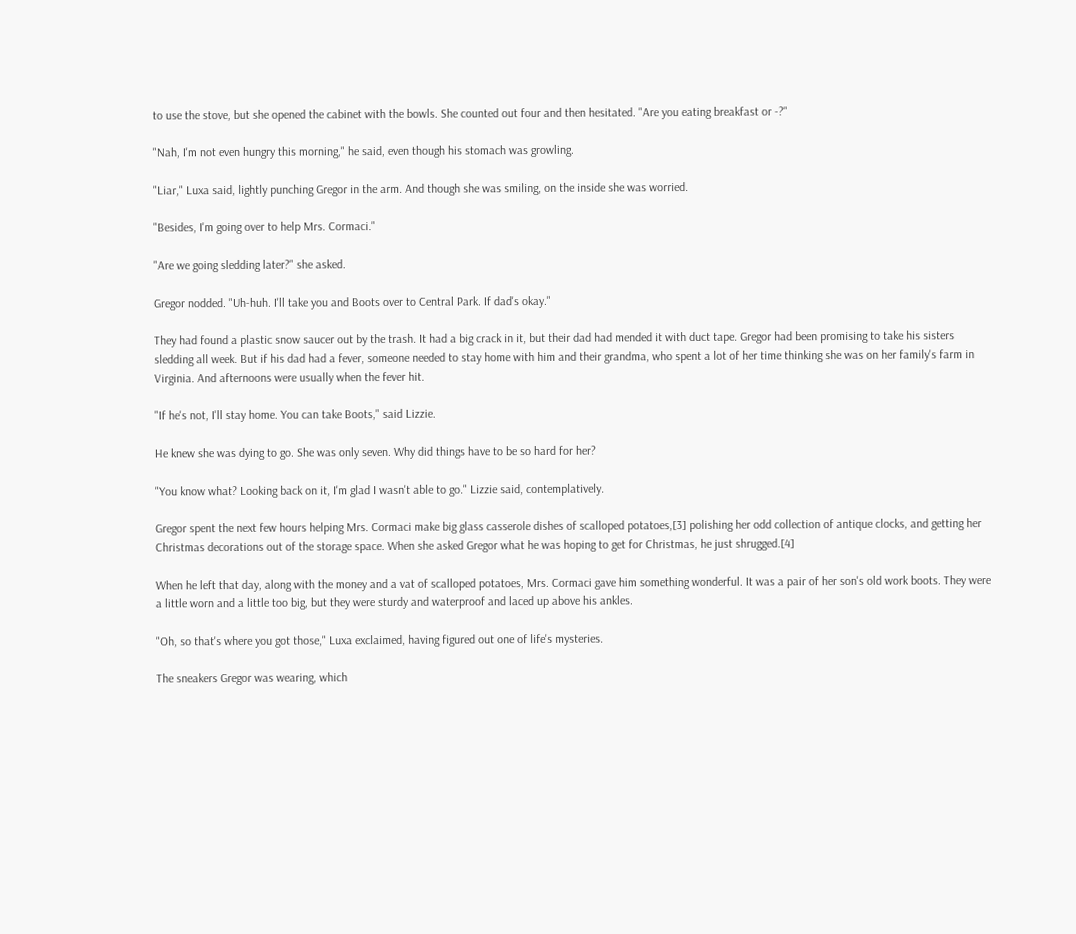to use the stove, but she opened the cabinet with the bowls. She counted out four and then hesitated. "Are you eating breakfast or -?"

"Nah, I'm not even hungry this morning," he said, even though his stomach was growling.

"Liar," Luxa said, lightly punching Gregor in the arm. And though she was smiling, on the inside she was worried.

"Besides, I'm going over to help Mrs. Cormaci."

"Are we going sledding later?" she asked.

Gregor nodded. "Uh-huh. I'll take you and Boots over to Central Park. If dad's okay."

They had found a plastic snow saucer out by the trash. It had a big crack in it, but their dad had mended it with duct tape. Gregor had been promising to take his sisters sledding all week. But if his dad had a fever, someone needed to stay home with him and their grandma, who spent a lot of her time thinking she was on her family's farm in Virginia. And afternoons were usually when the fever hit.

"If he's not, I'll stay home. You can take Boots," said Lizzie.

He knew she was dying to go. She was only seven. Why did things have to be so hard for her?

"You know what? Looking back on it, I'm glad I wasn't able to go." Lizzie said, contemplatively.

Gregor spent the next few hours helping Mrs. Cormaci make big glass casserole dishes of scalloped potatoes,[3] polishing her odd collection of antique clocks, and getting her Christmas decorations out of the storage space. When she asked Gregor what he was hoping to get for Christmas, he just shrugged.[4]

When he left that day, along with the money and a vat of scalloped potatoes, Mrs. Cormaci gave him something wonderful. It was a pair of her son's old work boots. They were a little worn and a little too big, but they were sturdy and waterproof and laced up above his ankles.

"Oh, so that's where you got those," Luxa exclaimed, having figured out one of life's mysteries.

The sneakers Gregor was wearing, which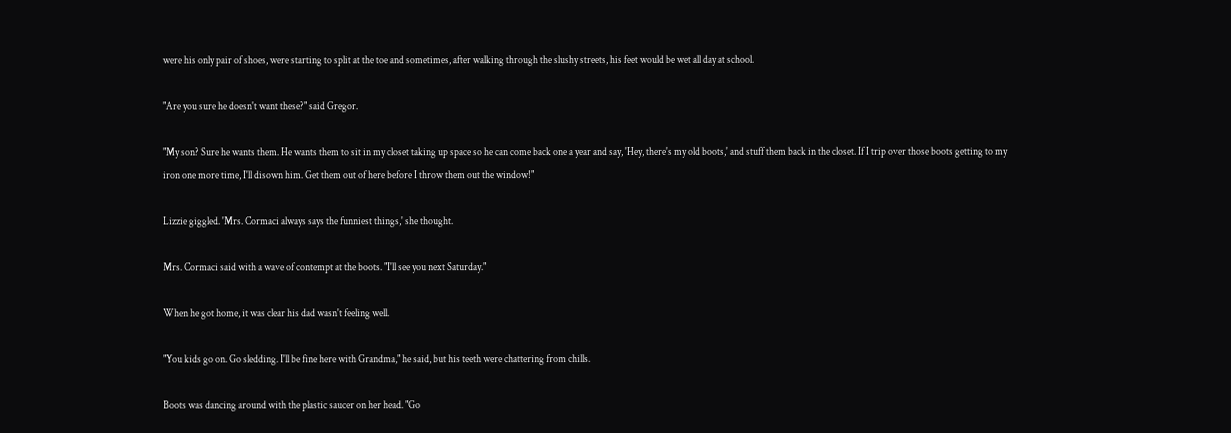were his only pair of shoes, were starting to split at the toe and sometimes, after walking through the slushy streets, his feet would be wet all day at school.

"Are you sure he doesn't want these?" said Gregor.

"My son? Sure he wants them. He wants them to sit in my closet taking up space so he can come back one a year and say, 'Hey, there's my old boots,' and stuff them back in the closet. If I trip over those boots getting to my iron one more time, I'll disown him. Get them out of here before I throw them out the window!"

Lizzie giggled. 'Mrs. Cormaci always says the funniest things,' she thought.

Mrs. Cormaci said with a wave of contempt at the boots. "I'll see you next Saturday."

When he got home, it was clear his dad wasn't feeling well.

"You kids go on. Go sledding. I'll be fine here with Grandma," he said, but his teeth were chattering from chills.

Boots was dancing around with the plastic saucer on her head. "Go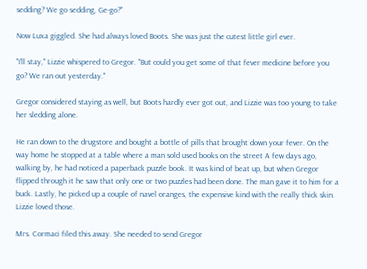sedding? We go sedding, Ge-go?"

Now Luxa giggled. She had always loved Boots. She was just the cutest little girl ever.

"I'll stay," Lizzie whispered to Gregor. "But could you get some of that fever medicine before you go? We ran out yesterday."

Gregor considered staying as well, but Boots hardly ever got out, and Lizzie was too young to take her sledding alone.

He ran down to the drugstore and bought a bottle of pills that brought down your fever. On the way home he stopped at a table where a man sold used books on the street A few days ago, walking by, he had noticed a paperback puzzle book. It was kind of beat up, but when Gregor flipped through it he saw that only one or two puzzles had been done. The man gave it to him for a buck. Lastly, he picked up a couple of navel oranges, the expensive kind with the really thick skin. Lizzie loved those.

Mrs. Cormaci filed this away. She needed to send Gregor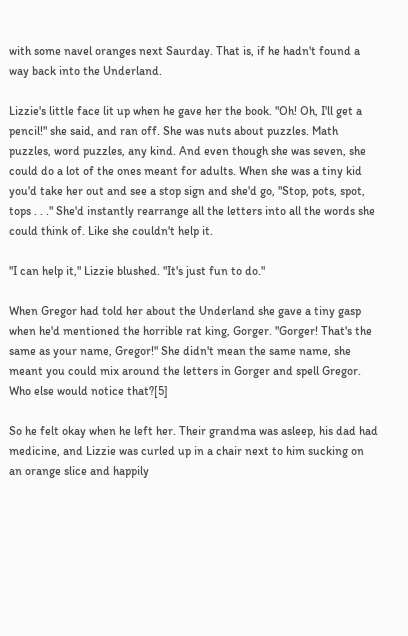with some navel oranges next Saurday. That is, if he hadn't found a way back into the Underland.

Lizzie's little face lit up when he gave her the book. "Oh! Oh, I'll get a pencil!" she said, and ran off. She was nuts about puzzles. Math puzzles, word puzzles, any kind. And even though she was seven, she could do a lot of the ones meant for adults. When she was a tiny kid you'd take her out and see a stop sign and she'd go, "Stop, pots, spot, tops . . ." She'd instantly rearrange all the letters into all the words she could think of. Like she couldn't help it.

"I can help it," Lizzie blushed. "It's just fun to do."

When Gregor had told her about the Underland she gave a tiny gasp when he'd mentioned the horrible rat king, Gorger. "Gorger! That's the same as your name, Gregor!" She didn't mean the same name, she meant you could mix around the letters in Gorger and spell Gregor. Who else would notice that?[5]

So he felt okay when he left her. Their grandma was asleep, his dad had medicine, and Lizzie was curled up in a chair next to him sucking on an orange slice and happily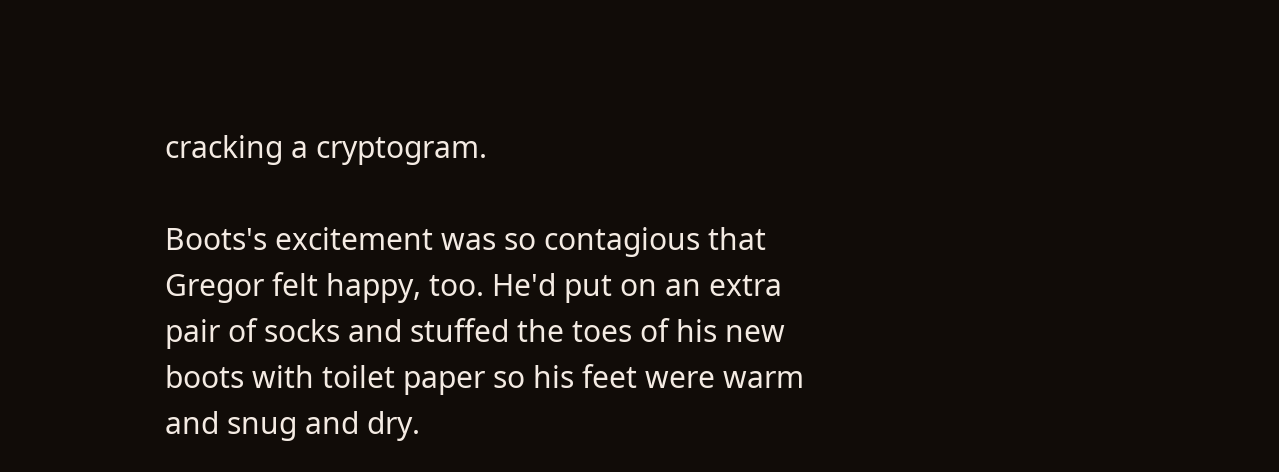cracking a cryptogram.

Boots's excitement was so contagious that Gregor felt happy, too. He'd put on an extra pair of socks and stuffed the toes of his new boots with toilet paper so his feet were warm and snug and dry.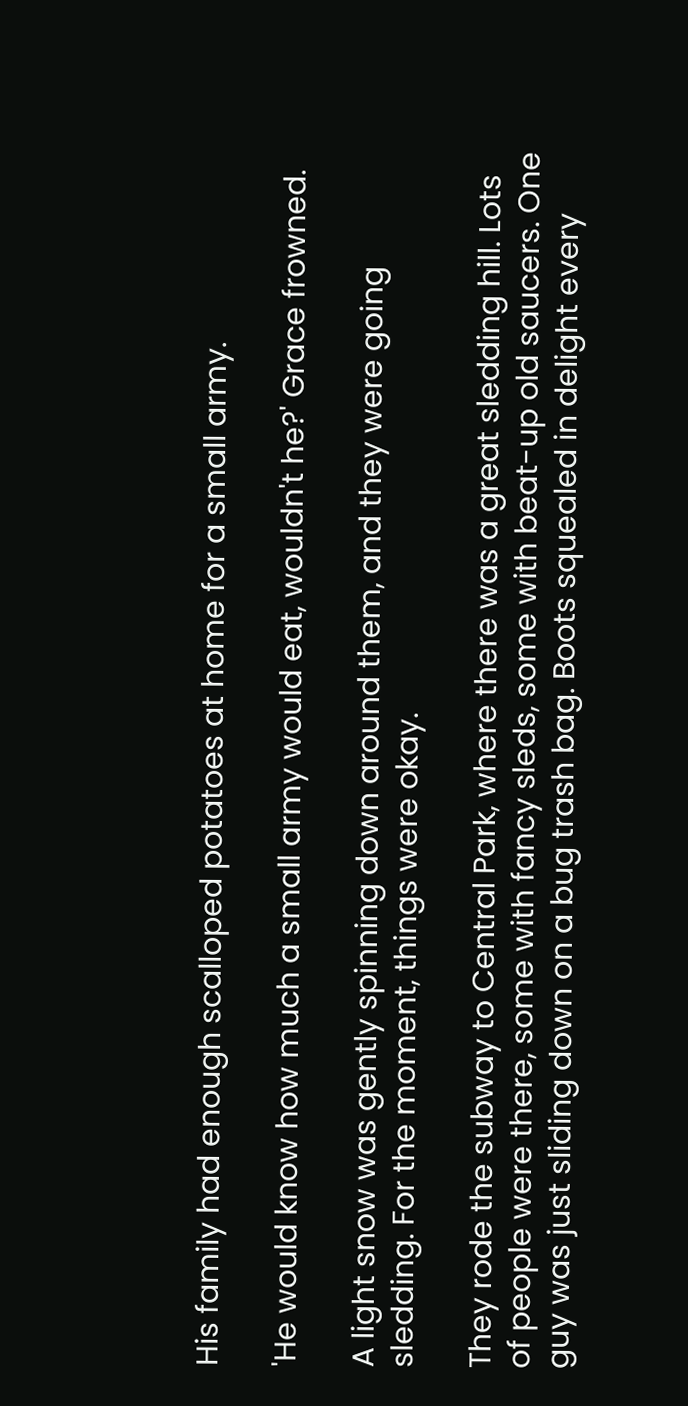His family had enough scalloped potatoes at home for a small army.

'He would know how much a small army would eat, wouldn't he?' Grace frowned.

A light snow was gently spinning down around them, and they were going sledding. For the moment, things were okay.

They rode the subway to Central Park, where there was a great sledding hill. Lots of people were there, some with fancy sleds, some with beat-up old saucers. One guy was just sliding down on a bug trash bag. Boots squealed in delight every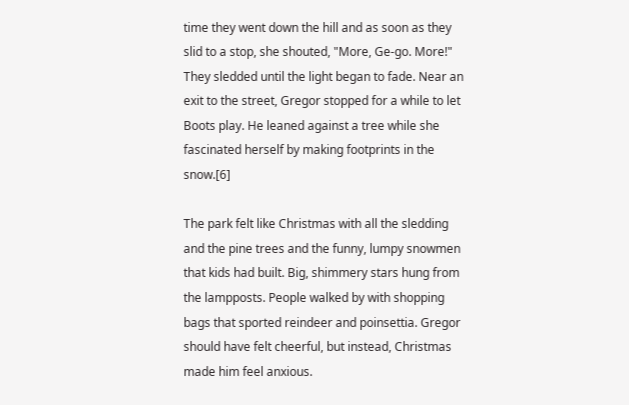time they went down the hill and as soon as they slid to a stop, she shouted, "More, Ge-go. More!" They sledded until the light began to fade. Near an exit to the street, Gregor stopped for a while to let Boots play. He leaned against a tree while she fascinated herself by making footprints in the snow.[6]

The park felt like Christmas with all the sledding and the pine trees and the funny, lumpy snowmen that kids had built. Big, shimmery stars hung from the lampposts. People walked by with shopping bags that sported reindeer and poinsettia. Gregor should have felt cheerful, but instead, Christmas made him feel anxious.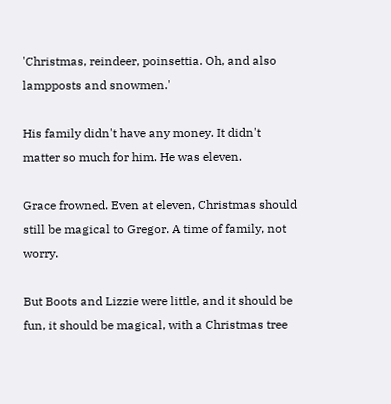'Christmas, reindeer, poinsettia. Oh, and also lampposts and snowmen.'

His family didn't have any money. It didn't matter so much for him. He was eleven.

Grace frowned. Even at eleven, Christmas should still be magical to Gregor. A time of family, not worry.

But Boots and Lizzie were little, and it should be fun, it should be magical, with a Christmas tree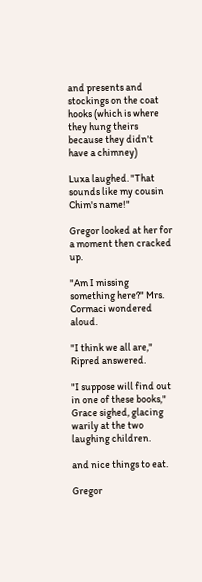and presents and stockings on the coat hooks (which is where they hung theirs because they didn't have a chimney)

Luxa laughed. "That sounds like my cousin Chim's name!"

Gregor looked at her for a moment then cracked up.

"Am I missing something here?" Mrs. Cormaci wondered aloud.

"I think we all are," Ripred answered.

"I suppose will find out in one of these books," Grace sighed, glacing warily at the two laughing children.

and nice things to eat.

Gregor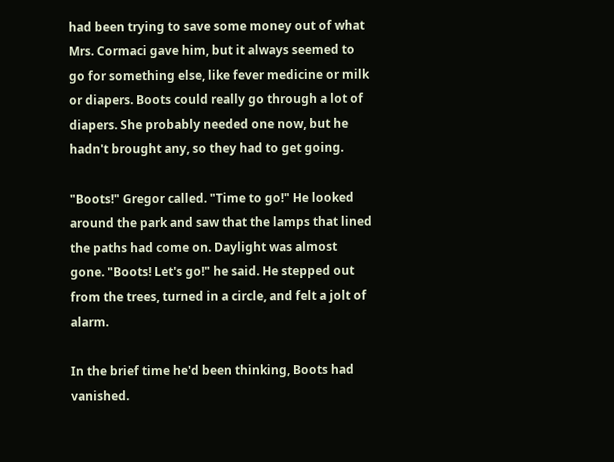had been trying to save some money out of what Mrs. Cormaci gave him, but it always seemed to go for something else, like fever medicine or milk or diapers. Boots could really go through a lot of diapers. She probably needed one now, but he hadn't brought any, so they had to get going.

"Boots!" Gregor called. "Time to go!" He looked around the park and saw that the lamps that lined the paths had come on. Daylight was almost gone. "Boots! Let's go!" he said. He stepped out from the trees, turned in a circle, and felt a jolt of alarm.

In the brief time he'd been thinking, Boots had vanished.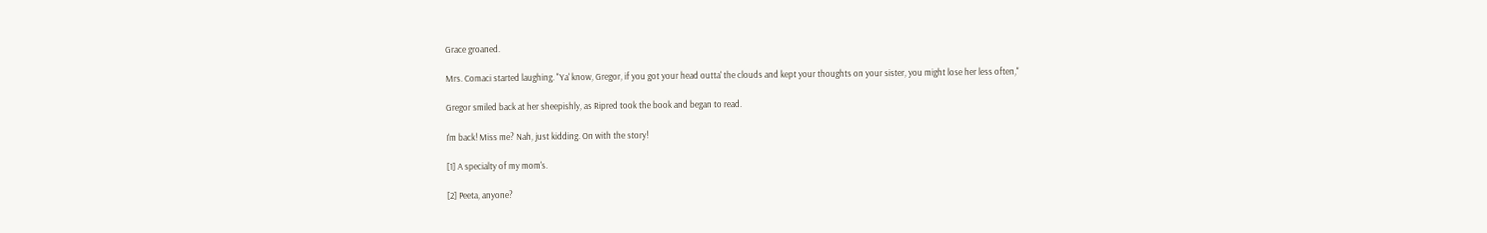Grace groaned.

Mrs. Comaci started laughing. "Ya' know, Gregor, if you got your head outta' the clouds and kept your thoughts on your sister, you might lose her less often,"

Gregor smiled back at her sheepishly, as Ripred took the book and began to read.

I'm back! Miss me? Nah, just kidding. On with the story!

[1] A specialty of my mom's.

[2] Peeta, anyone?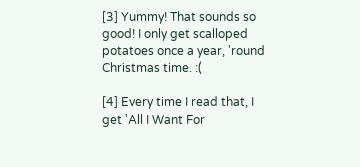[3] Yummy! That sounds so good! I only get scalloped potatoes once a year, 'round Christmas time. :(

[4] Every time I read that, I get 'All I Want For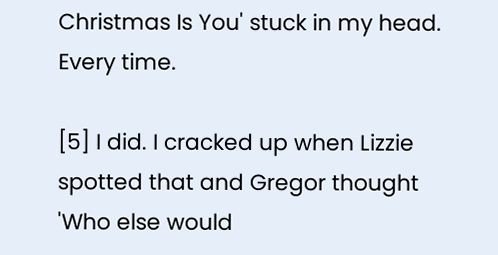Christmas Is You' stuck in my head. Every time.

[5] I did. I cracked up when Lizzie spotted that and Gregor thought 'Who else would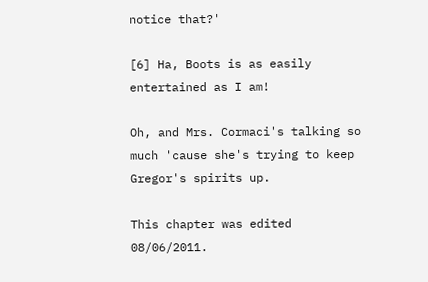notice that?'

[6] Ha, Boots is as easily entertained as I am!

Oh, and Mrs. Cormaci's talking so much 'cause she's trying to keep Gregor's spirits up.

This chapter was edited 08/06/2011.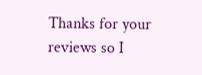Thanks for your reviews so I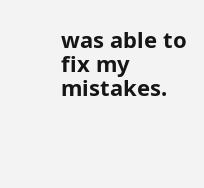was able to fix my mistakes.